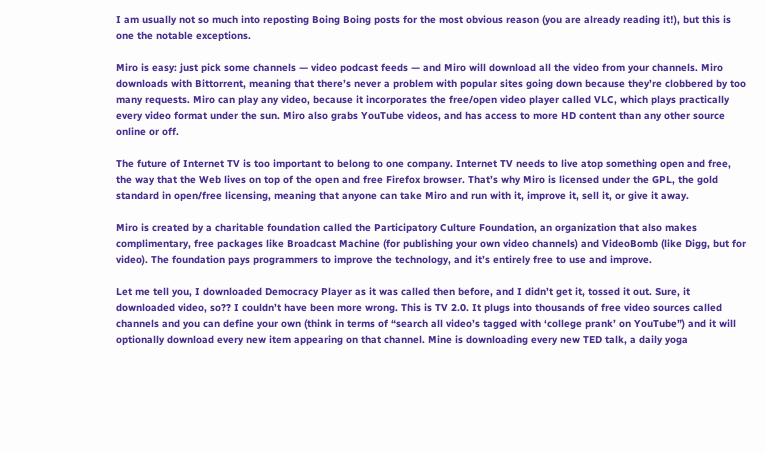I am usually not so much into reposting Boing Boing posts for the most obvious reason (you are already reading it!), but this is one the notable exceptions.

Miro is easy: just pick some channels — video podcast feeds — and Miro will download all the video from your channels. Miro downloads with Bittorrent, meaning that there’s never a problem with popular sites going down because they’re clobbered by too many requests. Miro can play any video, because it incorporates the free/open video player called VLC, which plays practically every video format under the sun. Miro also grabs YouTube videos, and has access to more HD content than any other source online or off.

The future of Internet TV is too important to belong to one company. Internet TV needs to live atop something open and free, the way that the Web lives on top of the open and free Firefox browser. That’s why Miro is licensed under the GPL, the gold standard in open/free licensing, meaning that anyone can take Miro and run with it, improve it, sell it, or give it away.

Miro is created by a charitable foundation called the Participatory Culture Foundation, an organization that also makes complimentary, free packages like Broadcast Machine (for publishing your own video channels) and VideoBomb (like Digg, but for video). The foundation pays programmers to improve the technology, and it’s entirely free to use and improve.

Let me tell you, I downloaded Democracy Player as it was called then before, and I didn’t get it, tossed it out. Sure, it downloaded video, so?? I couldn’t have been more wrong. This is TV 2.0. It plugs into thousands of free video sources called channels and you can define your own (think in terms of “search all video’s tagged with ‘college prank’ on YouTube”) and it will optionally download every new item appearing on that channel. Mine is downloading every new TED talk, a daily yoga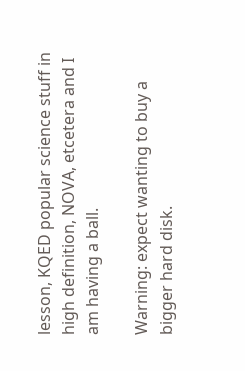lesson, KQED popular science stuff in high definition, NOVA, etcetera and I am having a ball.

Warning: expect wanting to buy a bigger hard disk.